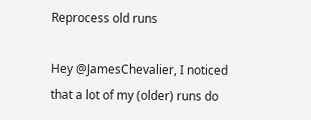Reprocess old runs

Hey @JamesChevalier, I noticed that a lot of my (older) runs do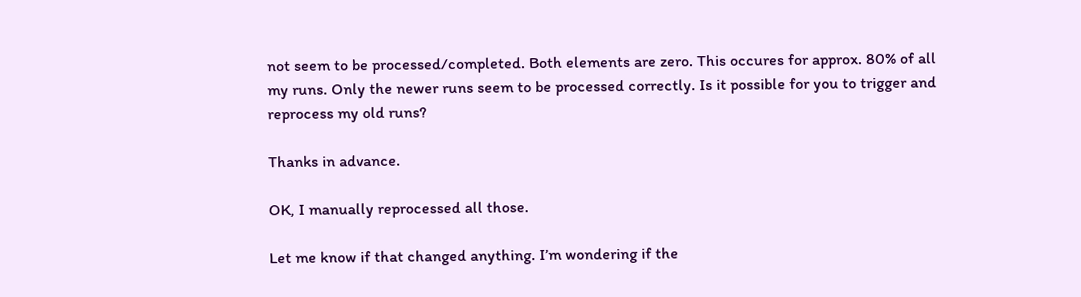not seem to be processed/completed. Both elements are zero. This occures for approx. 80% of all my runs. Only the newer runs seem to be processed correctly. Is it possible for you to trigger and reprocess my old runs?

Thanks in advance.

OK, I manually reprocessed all those.

Let me know if that changed anything. I’m wondering if the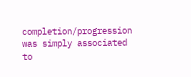completion/progression was simply associated to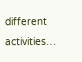different activities…